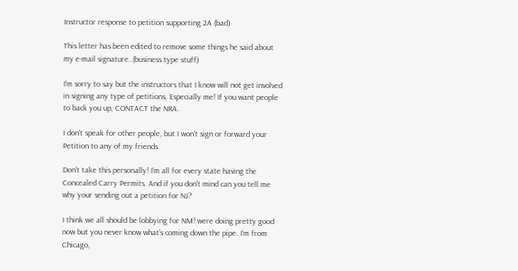Instructor response to petition supporting 2A (bad)

This letter has been edited to remove some things he said about my e-mail signature..(business type stuff)

I'm sorry to say but the instructors that I know will not get involved in signing any type of petitions, Especially me! If you want people to back you up, CONTACT the NRA.

I don't speak for other people, but I won't sign or forward your Petition to any of my friends.

Don't take this personally! I'm all for every state having the Concealed Carry Permits. And if you don't mind can you tell me why your sending out a petition for NJ?

I think we all should be lobbying for NM! were doing pretty good now but you never know what's coming down the pipe. I'm from Chicago,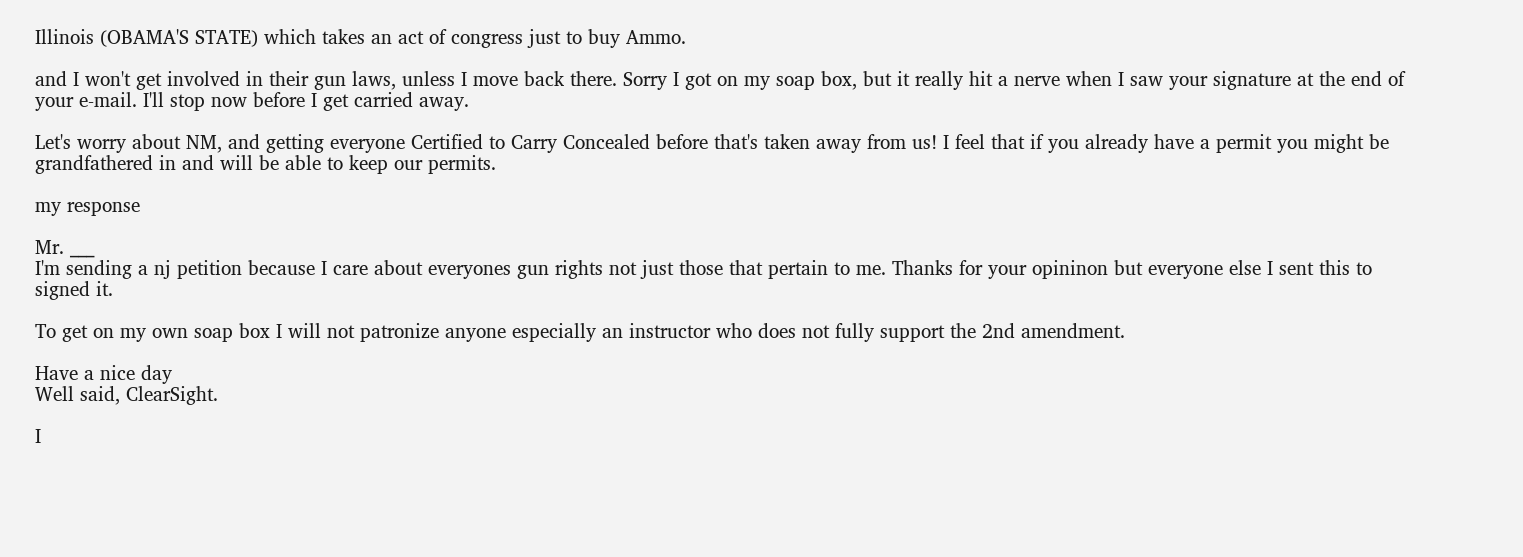Illinois (OBAMA'S STATE) which takes an act of congress just to buy Ammo.

and I won't get involved in their gun laws, unless I move back there. Sorry I got on my soap box, but it really hit a nerve when I saw your signature at the end of your e-mail. I'll stop now before I get carried away.

Let's worry about NM, and getting everyone Certified to Carry Concealed before that's taken away from us! I feel that if you already have a permit you might be grandfathered in and will be able to keep our permits.

my response

Mr. ___
I'm sending a nj petition because I care about everyones gun rights not just those that pertain to me. Thanks for your opininon but everyone else I sent this to signed it.

To get on my own soap box I will not patronize anyone especially an instructor who does not fully support the 2nd amendment.

Have a nice day
Well said, ClearSight.

I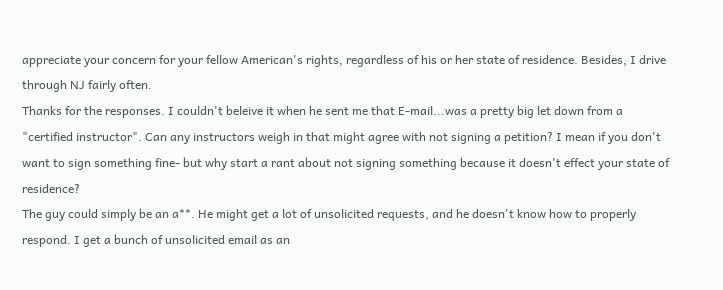appreciate your concern for your fellow American's rights, regardless of his or her state of residence. Besides, I drive through NJ fairly often.
Thanks for the responses. I couldn't beleive it when he sent me that E-mail...was a pretty big let down from a "certified instructor". Can any instructors weigh in that might agree with not signing a petition? I mean if you don't want to sign something fine- but why start a rant about not signing something because it doesn't effect your state of residence?
The guy could simply be an a**. He might get a lot of unsolicited requests, and he doesn't know how to properly respond. I get a bunch of unsolicited email as an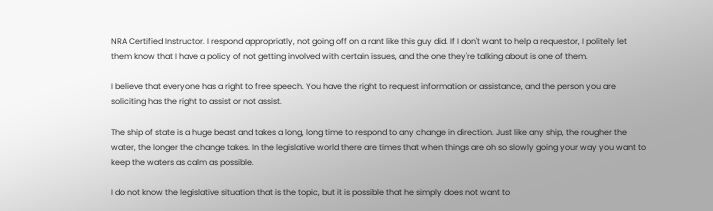NRA Certified Instructor. I respond appropriatly, not going off on a rant like this guy did. If I don't want to help a requestor, I politely let them know that I have a policy of not getting involved with certain issues, and the one they're talking about is one of them.

I believe that everyone has a right to free speech. You have the right to request information or assistance, and the person you are soliciting has the right to assist or not assist.

The ship of state is a huge beast and takes a long, long time to respond to any change in direction. Just like any ship, the rougher the water, the longer the change takes. In the legislative world there are times that when things are oh so slowly going your way you want to keep the waters as calm as possible.

I do not know the legislative situation that is the topic, but it is possible that he simply does not want to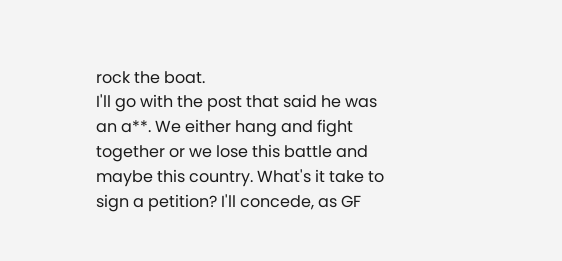rock the boat.
I'll go with the post that said he was an a**. We either hang and fight together or we lose this battle and maybe this country. What's it take to sign a petition? I'll concede, as GF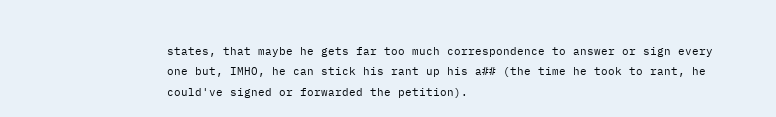states, that maybe he gets far too much correspondence to answer or sign every one but, IMHO, he can stick his rant up his a## (the time he took to rant, he could've signed or forwarded the petition).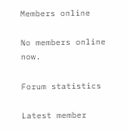Members online

No members online now.

Forum statistics

Latest member